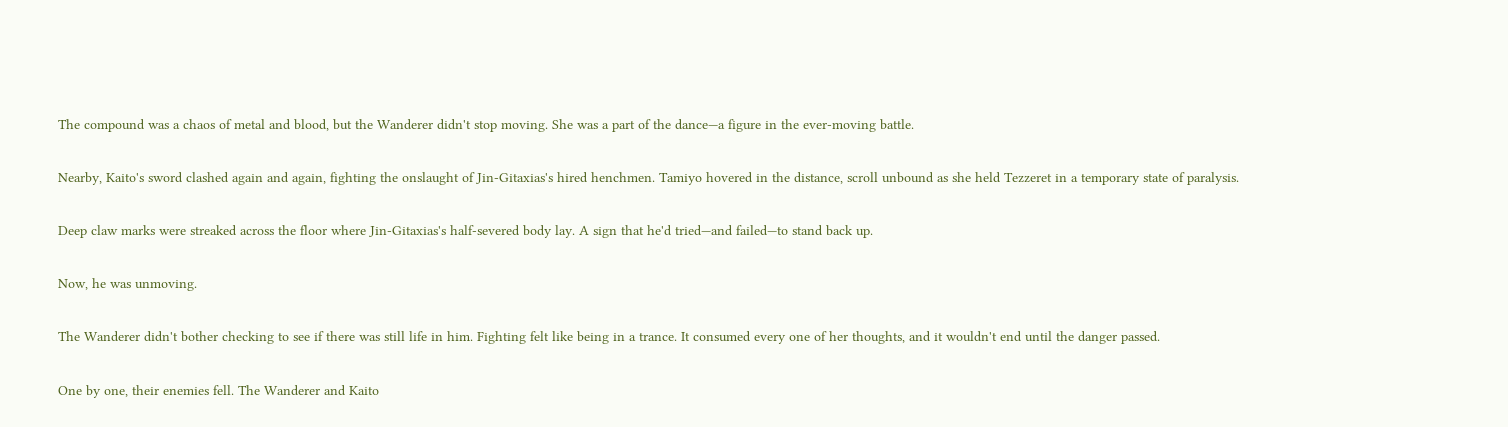The compound was a chaos of metal and blood, but the Wanderer didn't stop moving. She was a part of the dance—a figure in the ever-moving battle.

Nearby, Kaito's sword clashed again and again, fighting the onslaught of Jin-Gitaxias's hired henchmen. Tamiyo hovered in the distance, scroll unbound as she held Tezzeret in a temporary state of paralysis.

Deep claw marks were streaked across the floor where Jin-Gitaxias's half-severed body lay. A sign that he'd tried—and failed—to stand back up.

Now, he was unmoving.

The Wanderer didn't bother checking to see if there was still life in him. Fighting felt like being in a trance. It consumed every one of her thoughts, and it wouldn't end until the danger passed.

One by one, their enemies fell. The Wanderer and Kaito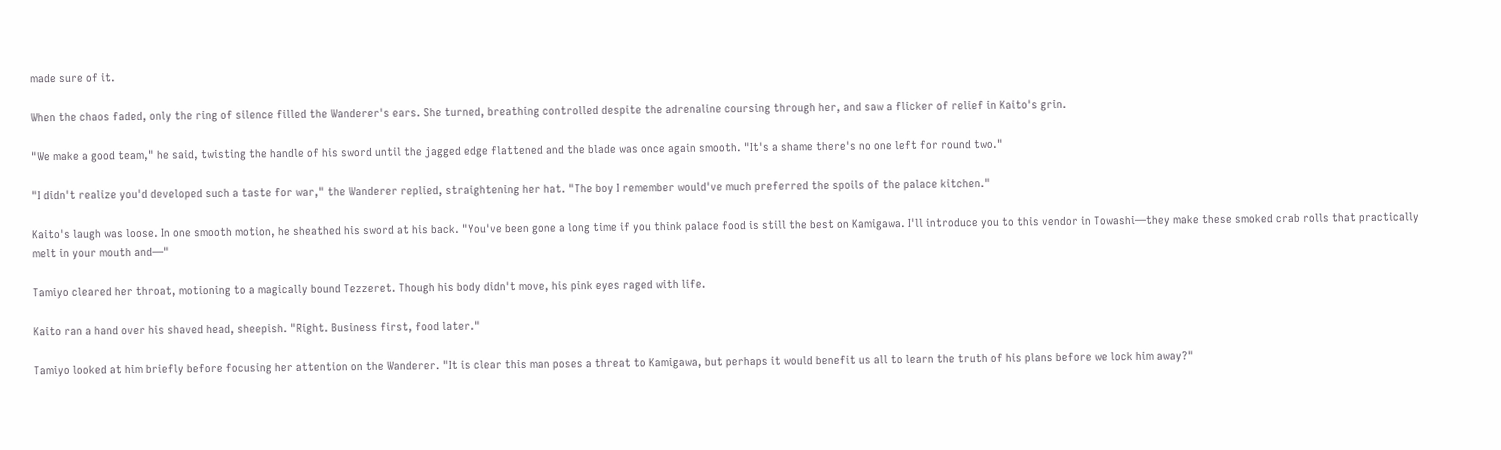made sure of it.

When the chaos faded, only the ring of silence filled the Wanderer's ears. She turned, breathing controlled despite the adrenaline coursing through her, and saw a flicker of relief in Kaito's grin.

"We make a good team," he said, twisting the handle of his sword until the jagged edge flattened and the blade was once again smooth. "It's a shame there's no one left for round two."

"I didn't realize you'd developed such a taste for war," the Wanderer replied, straightening her hat. "The boy I remember would've much preferred the spoils of the palace kitchen."

Kaito's laugh was loose. In one smooth motion, he sheathed his sword at his back. "You've been gone a long time if you think palace food is still the best on Kamigawa. I'll introduce you to this vendor in Towashi—they make these smoked crab rolls that practically melt in your mouth and—"

Tamiyo cleared her throat, motioning to a magically bound Tezzeret. Though his body didn't move, his pink eyes raged with life.

Kaito ran a hand over his shaved head, sheepish. "Right. Business first, food later."

Tamiyo looked at him briefly before focusing her attention on the Wanderer. "It is clear this man poses a threat to Kamigawa, but perhaps it would benefit us all to learn the truth of his plans before we lock him away?"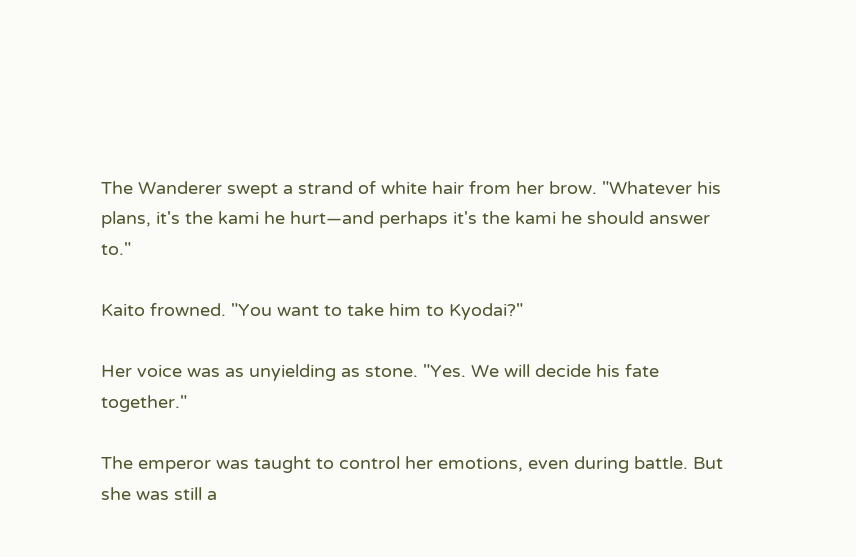The Wanderer swept a strand of white hair from her brow. "Whatever his plans, it's the kami he hurt—and perhaps it's the kami he should answer to."

Kaito frowned. "You want to take him to Kyodai?"

Her voice was as unyielding as stone. "Yes. We will decide his fate together."

The emperor was taught to control her emotions, even during battle. But she was still a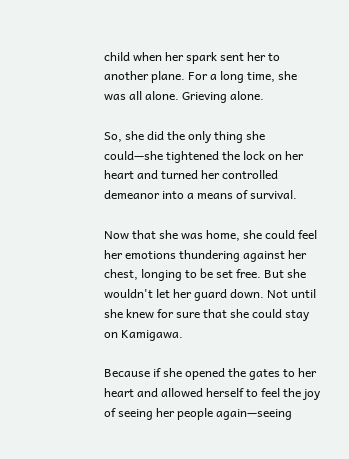child when her spark sent her to another plane. For a long time, she was all alone. Grieving alone.

So, she did the only thing she could—she tightened the lock on her heart and turned her controlled demeanor into a means of survival.

Now that she was home, she could feel her emotions thundering against her chest, longing to be set free. But she wouldn't let her guard down. Not until she knew for sure that she could stay on Kamigawa.

Because if she opened the gates to her heart and allowed herself to feel the joy of seeing her people again—seeing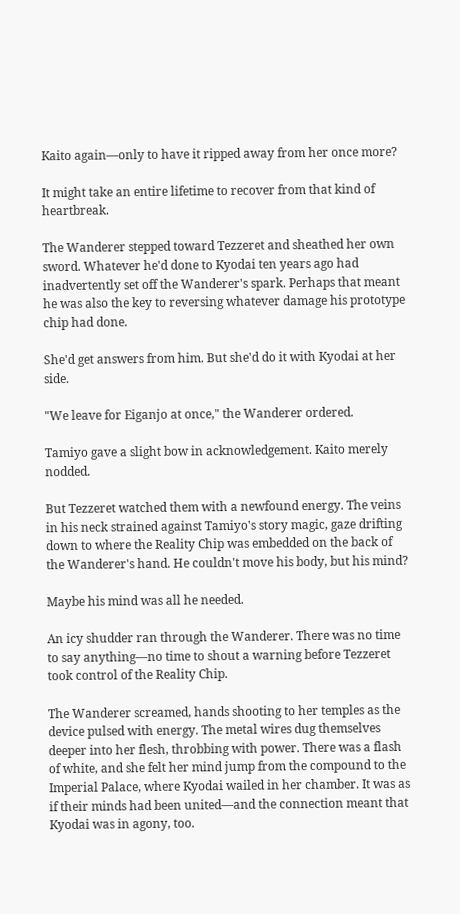Kaito again—only to have it ripped away from her once more?

It might take an entire lifetime to recover from that kind of heartbreak.

The Wanderer stepped toward Tezzeret and sheathed her own sword. Whatever he'd done to Kyodai ten years ago had inadvertently set off the Wanderer's spark. Perhaps that meant he was also the key to reversing whatever damage his prototype chip had done.

She'd get answers from him. But she'd do it with Kyodai at her side.

"We leave for Eiganjo at once," the Wanderer ordered.

Tamiyo gave a slight bow in acknowledgement. Kaito merely nodded.

But Tezzeret watched them with a newfound energy. The veins in his neck strained against Tamiyo's story magic, gaze drifting down to where the Reality Chip was embedded on the back of the Wanderer's hand. He couldn't move his body, but his mind?

Maybe his mind was all he needed.

An icy shudder ran through the Wanderer. There was no time to say anything—no time to shout a warning before Tezzeret took control of the Reality Chip.

The Wanderer screamed, hands shooting to her temples as the device pulsed with energy. The metal wires dug themselves deeper into her flesh, throbbing with power. There was a flash of white, and she felt her mind jump from the compound to the Imperial Palace, where Kyodai wailed in her chamber. It was as if their minds had been united—and the connection meant that Kyodai was in agony, too.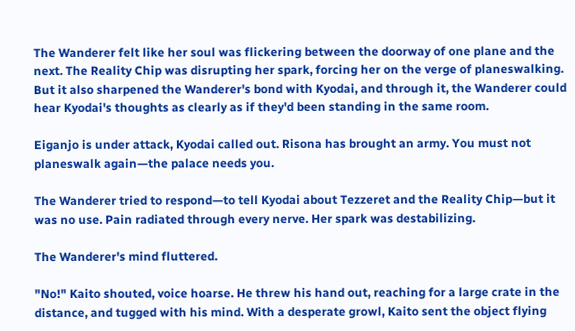The Wanderer felt like her soul was flickering between the doorway of one plane and the next. The Reality Chip was disrupting her spark, forcing her on the verge of planeswalking. But it also sharpened the Wanderer's bond with Kyodai, and through it, the Wanderer could hear Kyodai's thoughts as clearly as if they'd been standing in the same room.

Eiganjo is under attack, Kyodai called out. Risona has brought an army. You must not planeswalk again—the palace needs you.

The Wanderer tried to respond—to tell Kyodai about Tezzeret and the Reality Chip—but it was no use. Pain radiated through every nerve. Her spark was destabilizing.

The Wanderer's mind fluttered.

"No!" Kaito shouted, voice hoarse. He threw his hand out, reaching for a large crate in the distance, and tugged with his mind. With a desperate growl, Kaito sent the object flying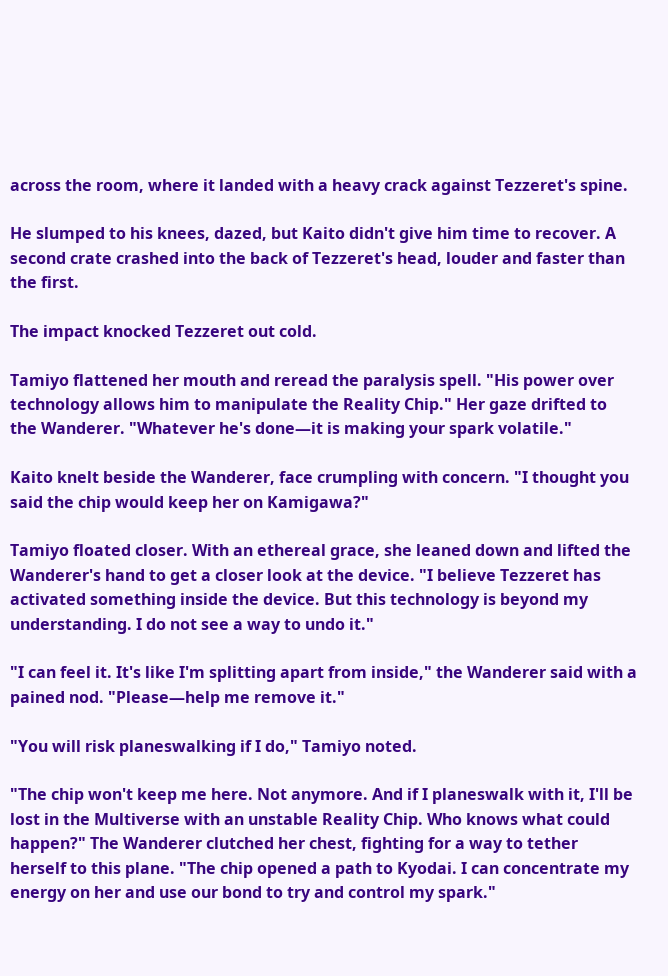across the room, where it landed with a heavy crack against Tezzeret's spine.

He slumped to his knees, dazed, but Kaito didn't give him time to recover. A second crate crashed into the back of Tezzeret's head, louder and faster than the first.

The impact knocked Tezzeret out cold.

Tamiyo flattened her mouth and reread the paralysis spell. "His power over technology allows him to manipulate the Reality Chip." Her gaze drifted to the Wanderer. "Whatever he's done—it is making your spark volatile."

Kaito knelt beside the Wanderer, face crumpling with concern. "I thought you said the chip would keep her on Kamigawa?"

Tamiyo floated closer. With an ethereal grace, she leaned down and lifted the Wanderer's hand to get a closer look at the device. "I believe Tezzeret has activated something inside the device. But this technology is beyond my understanding. I do not see a way to undo it."

"I can feel it. It's like I'm splitting apart from inside," the Wanderer said with a pained nod. "Please—help me remove it."

"You will risk planeswalking if I do," Tamiyo noted.

"The chip won't keep me here. Not anymore. And if I planeswalk with it, I'll be lost in the Multiverse with an unstable Reality Chip. Who knows what could happen?" The Wanderer clutched her chest, fighting for a way to tether herself to this plane. "The chip opened a path to Kyodai. I can concentrate my energy on her and use our bond to try and control my spark."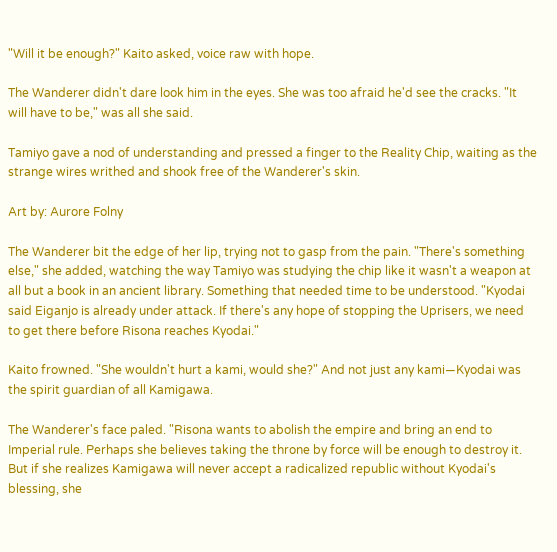"Will it be enough?" Kaito asked, voice raw with hope.

The Wanderer didn't dare look him in the eyes. She was too afraid he'd see the cracks. "It will have to be," was all she said.

Tamiyo gave a nod of understanding and pressed a finger to the Reality Chip, waiting as the strange wires writhed and shook free of the Wanderer's skin.

Art by: Aurore Folny

The Wanderer bit the edge of her lip, trying not to gasp from the pain. "There's something else," she added, watching the way Tamiyo was studying the chip like it wasn't a weapon at all but a book in an ancient library. Something that needed time to be understood. "Kyodai said Eiganjo is already under attack. If there's any hope of stopping the Uprisers, we need to get there before Risona reaches Kyodai."

Kaito frowned. "She wouldn't hurt a kami, would she?" And not just any kami—Kyodai was the spirit guardian of all Kamigawa.

The Wanderer's face paled. "Risona wants to abolish the empire and bring an end to Imperial rule. Perhaps she believes taking the throne by force will be enough to destroy it. But if she realizes Kamigawa will never accept a radicalized republic without Kyodai's blessing, she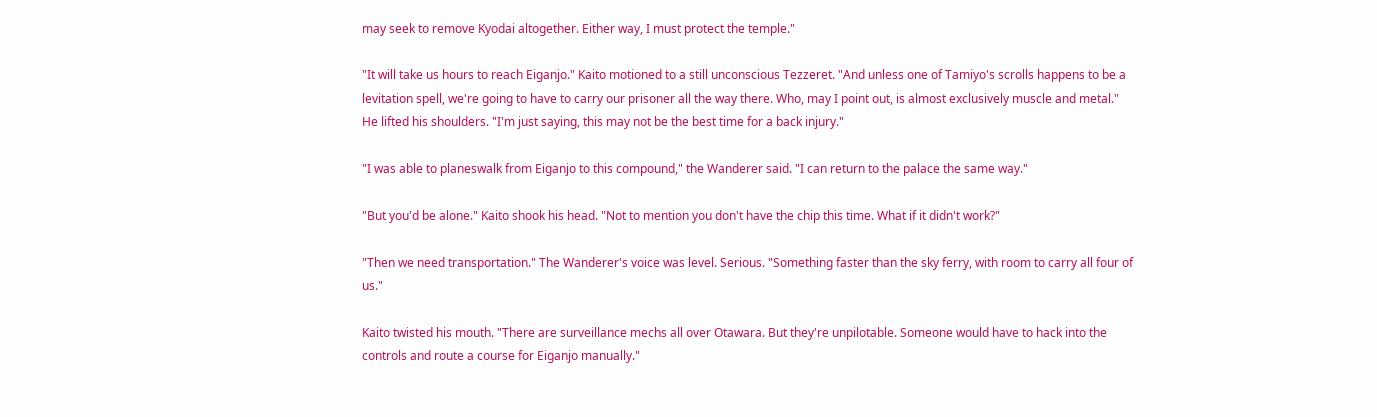may seek to remove Kyodai altogether. Either way, I must protect the temple."

"It will take us hours to reach Eiganjo." Kaito motioned to a still unconscious Tezzeret. "And unless one of Tamiyo's scrolls happens to be a levitation spell, we're going to have to carry our prisoner all the way there. Who, may I point out, is almost exclusively muscle and metal." He lifted his shoulders. "I'm just saying, this may not be the best time for a back injury."

"I was able to planeswalk from Eiganjo to this compound," the Wanderer said. "I can return to the palace the same way."

"But you'd be alone." Kaito shook his head. "Not to mention you don't have the chip this time. What if it didn't work?"

"Then we need transportation." The Wanderer's voice was level. Serious. "Something faster than the sky ferry, with room to carry all four of us."

Kaito twisted his mouth. "There are surveillance mechs all over Otawara. But they're unpilotable. Someone would have to hack into the controls and route a course for Eiganjo manually."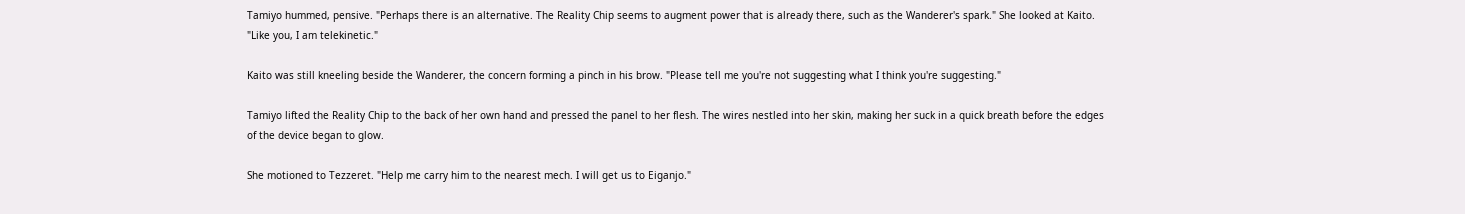Tamiyo hummed, pensive. "Perhaps there is an alternative. The Reality Chip seems to augment power that is already there, such as the Wanderer's spark." She looked at Kaito. "Like you, I am telekinetic."

Kaito was still kneeling beside the Wanderer, the concern forming a pinch in his brow. "Please tell me you're not suggesting what I think you're suggesting."

Tamiyo lifted the Reality Chip to the back of her own hand and pressed the panel to her flesh. The wires nestled into her skin, making her suck in a quick breath before the edges of the device began to glow.

She motioned to Tezzeret. "Help me carry him to the nearest mech. I will get us to Eiganjo."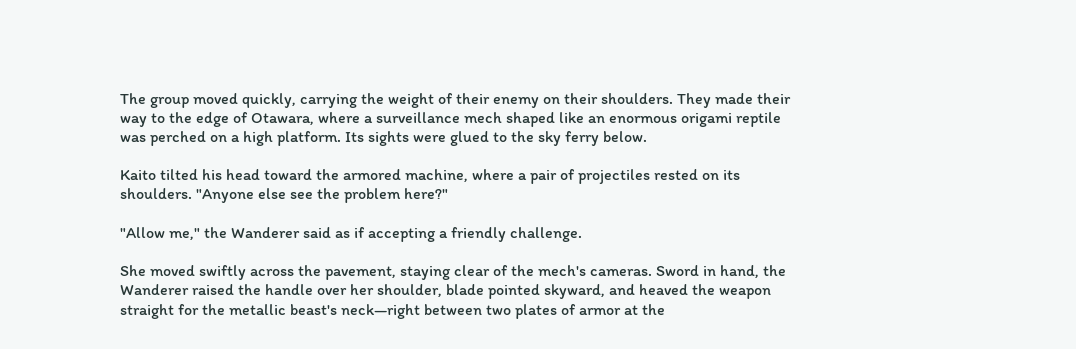The group moved quickly, carrying the weight of their enemy on their shoulders. They made their way to the edge of Otawara, where a surveillance mech shaped like an enormous origami reptile was perched on a high platform. Its sights were glued to the sky ferry below.

Kaito tilted his head toward the armored machine, where a pair of projectiles rested on its shoulders. "Anyone else see the problem here?"

"Allow me," the Wanderer said as if accepting a friendly challenge.

She moved swiftly across the pavement, staying clear of the mech's cameras. Sword in hand, the Wanderer raised the handle over her shoulder, blade pointed skyward, and heaved the weapon straight for the metallic beast's neck—right between two plates of armor at the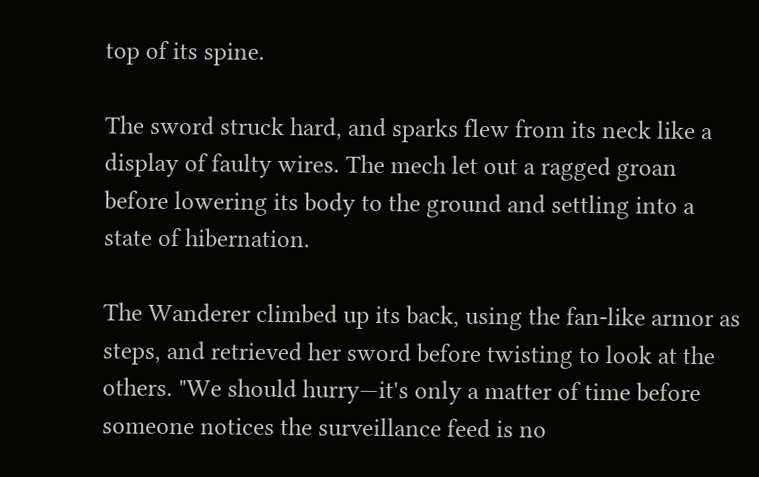top of its spine.

The sword struck hard, and sparks flew from its neck like a display of faulty wires. The mech let out a ragged groan before lowering its body to the ground and settling into a state of hibernation.

The Wanderer climbed up its back, using the fan-like armor as steps, and retrieved her sword before twisting to look at the others. "We should hurry—it's only a matter of time before someone notices the surveillance feed is no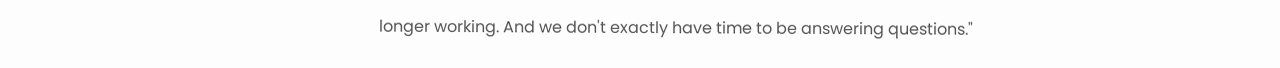longer working. And we don't exactly have time to be answering questions."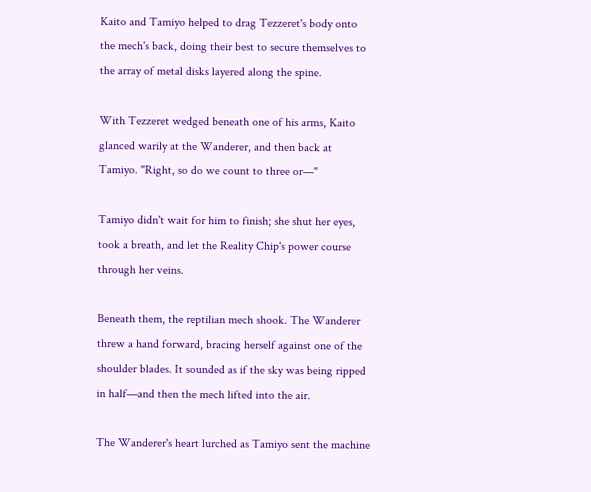Kaito and Tamiyo helped to drag Tezzeret's body onto the mech's back, doing their best to secure themselves to the array of metal disks layered along the spine.

With Tezzeret wedged beneath one of his arms, Kaito glanced warily at the Wanderer, and then back at Tamiyo. "Right, so do we count to three or—"

Tamiyo didn't wait for him to finish; she shut her eyes, took a breath, and let the Reality Chip's power course through her veins.

Beneath them, the reptilian mech shook. The Wanderer threw a hand forward, bracing herself against one of the shoulder blades. It sounded as if the sky was being ripped in half—and then the mech lifted into the air.

The Wanderer's heart lurched as Tamiyo sent the machine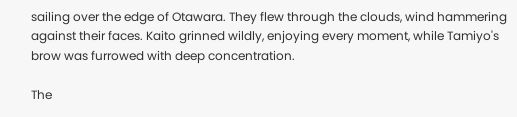sailing over the edge of Otawara. They flew through the clouds, wind hammering against their faces. Kaito grinned wildly, enjoying every moment, while Tamiyo's brow was furrowed with deep concentration.

The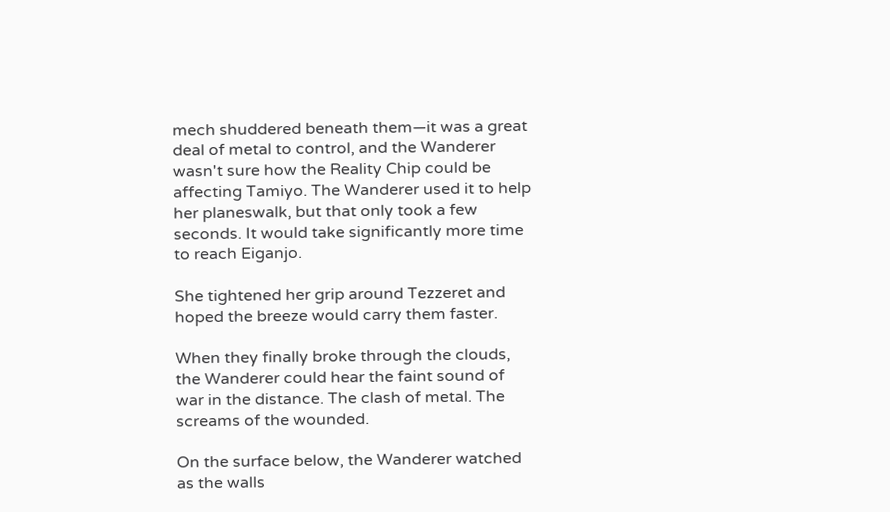mech shuddered beneath them—it was a great deal of metal to control, and the Wanderer wasn't sure how the Reality Chip could be affecting Tamiyo. The Wanderer used it to help her planeswalk, but that only took a few seconds. It would take significantly more time to reach Eiganjo.

She tightened her grip around Tezzeret and hoped the breeze would carry them faster.

When they finally broke through the clouds, the Wanderer could hear the faint sound of war in the distance. The clash of metal. The screams of the wounded.

On the surface below, the Wanderer watched as the walls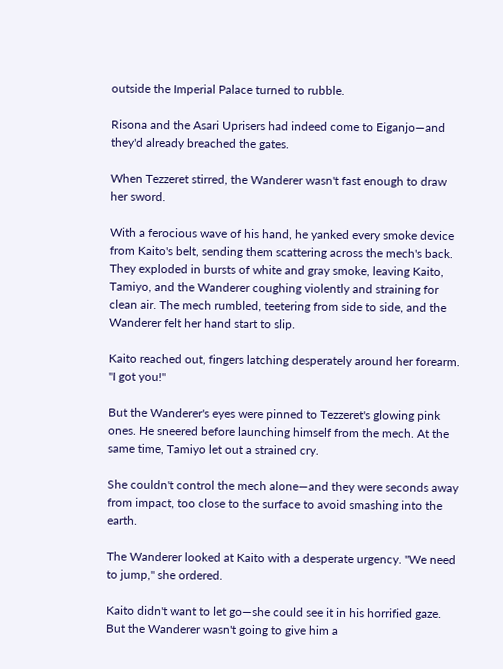outside the Imperial Palace turned to rubble.

Risona and the Asari Uprisers had indeed come to Eiganjo—and they'd already breached the gates.

When Tezzeret stirred, the Wanderer wasn't fast enough to draw her sword.

With a ferocious wave of his hand, he yanked every smoke device from Kaito's belt, sending them scattering across the mech's back. They exploded in bursts of white and gray smoke, leaving Kaito, Tamiyo, and the Wanderer coughing violently and straining for clean air. The mech rumbled, teetering from side to side, and the Wanderer felt her hand start to slip.

Kaito reached out, fingers latching desperately around her forearm. "I got you!"

But the Wanderer's eyes were pinned to Tezzeret's glowing pink ones. He sneered before launching himself from the mech. At the same time, Tamiyo let out a strained cry.

She couldn't control the mech alone—and they were seconds away from impact, too close to the surface to avoid smashing into the earth.

The Wanderer looked at Kaito with a desperate urgency. "We need to jump," she ordered.

Kaito didn't want to let go—she could see it in his horrified gaze. But the Wanderer wasn't going to give him a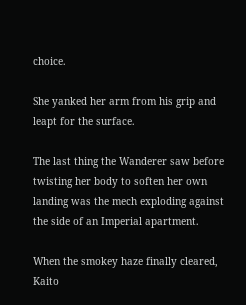choice.

She yanked her arm from his grip and leapt for the surface.

The last thing the Wanderer saw before twisting her body to soften her own landing was the mech exploding against the side of an Imperial apartment.

When the smokey haze finally cleared, Kaito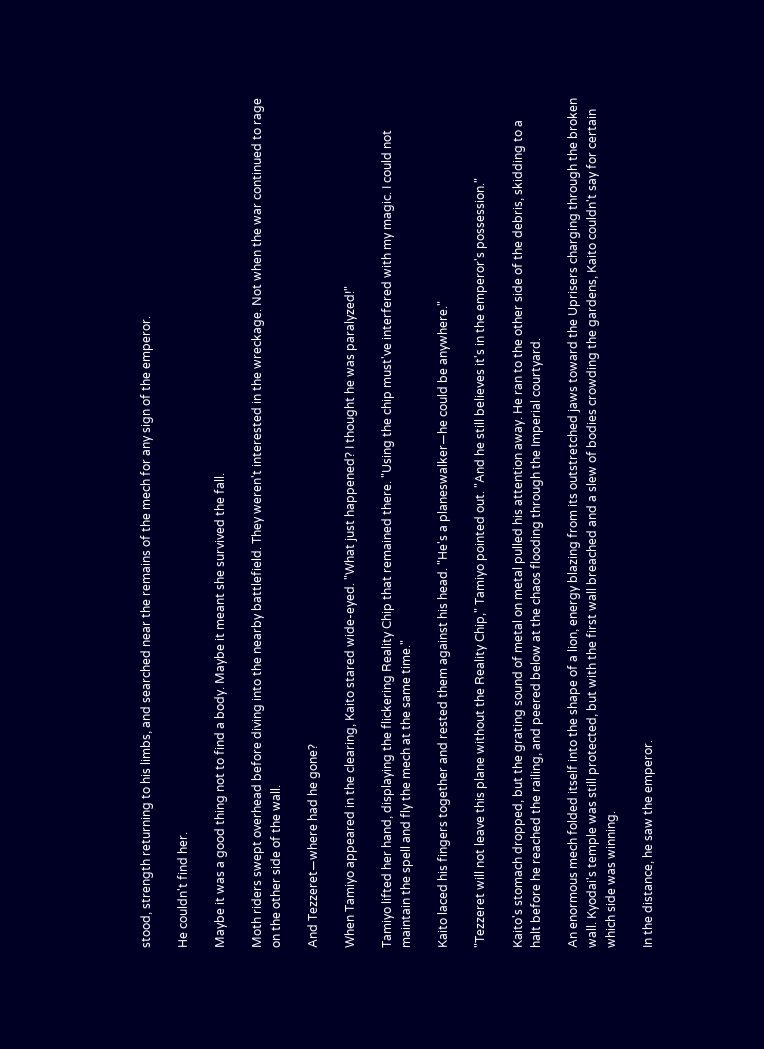stood, strength returning to his limbs, and searched near the remains of the mech for any sign of the emperor.

He couldn't find her.

Maybe it was a good thing not to find a body. Maybe it meant she survived the fall.

Moth riders swept overhead before diving into the nearby battlefield. They weren't interested in the wreckage. Not when the war continued to rage on the other side of the wall.

And Tezzeret—where had he gone?

When Tamiyo appeared in the clearing, Kaito stared wide-eyed. "What just happened? I thought he was paralyzed!"

Tamiyo lifted her hand, displaying the flickering Reality Chip that remained there. "Using the chip must've interfered with my magic. I could not maintain the spell and fly the mech at the same time."

Kaito laced his fingers together and rested them against his head. "He's a planeswalker—he could be anywhere."

"Tezzeret will not leave this plane without the Reality Chip," Tamiyo pointed out. "And he still believes it's in the emperor's possession."

Kaito's stomach dropped, but the grating sound of metal on metal pulled his attention away. He ran to the other side of the debris, skidding to a halt before he reached the railing, and peered below at the chaos flooding through the Imperial courtyard.

An enormous mech folded itself into the shape of a lion, energy blazing from its outstretched jaws toward the Uprisers charging through the broken wall. Kyodai's temple was still protected, but with the first wall breached and a slew of bodies crowding the gardens, Kaito couldn't say for certain which side was winning.

In the distance, he saw the emperor.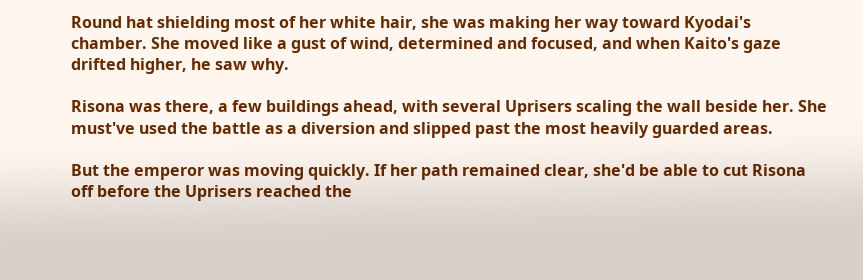Round hat shielding most of her white hair, she was making her way toward Kyodai's chamber. She moved like a gust of wind, determined and focused, and when Kaito's gaze drifted higher, he saw why.

Risona was there, a few buildings ahead, with several Uprisers scaling the wall beside her. She must've used the battle as a diversion and slipped past the most heavily guarded areas.

But the emperor was moving quickly. If her path remained clear, she'd be able to cut Risona off before the Uprisers reached the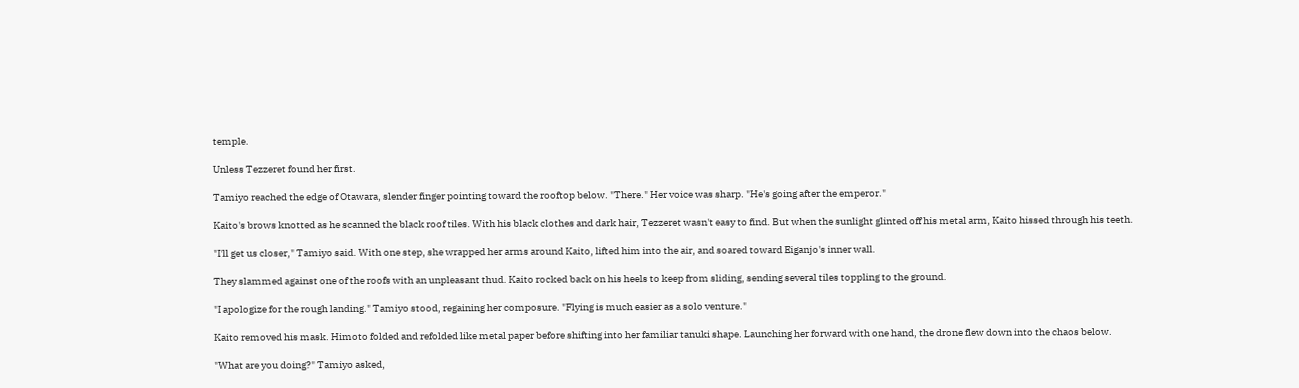temple.

Unless Tezzeret found her first.

Tamiyo reached the edge of Otawara, slender finger pointing toward the rooftop below. "There." Her voice was sharp. "He's going after the emperor."

Kaito's brows knotted as he scanned the black roof tiles. With his black clothes and dark hair, Tezzeret wasn't easy to find. But when the sunlight glinted off his metal arm, Kaito hissed through his teeth.

"I'll get us closer," Tamiyo said. With one step, she wrapped her arms around Kaito, lifted him into the air, and soared toward Eiganjo's inner wall.

They slammed against one of the roofs with an unpleasant thud. Kaito rocked back on his heels to keep from sliding, sending several tiles toppling to the ground.

"I apologize for the rough landing." Tamiyo stood, regaining her composure. "Flying is much easier as a solo venture."

Kaito removed his mask. Himoto folded and refolded like metal paper before shifting into her familiar tanuki shape. Launching her forward with one hand, the drone flew down into the chaos below.

"What are you doing?" Tamiyo asked,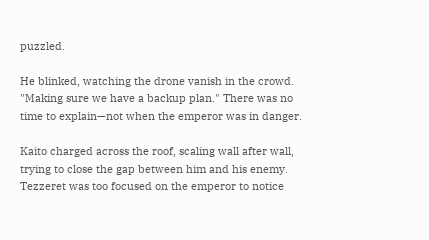puzzled.

He blinked, watching the drone vanish in the crowd. "Making sure we have a backup plan." There was no time to explain—not when the emperor was in danger.

Kaito charged across the roof, scaling wall after wall, trying to close the gap between him and his enemy. Tezzeret was too focused on the emperor to notice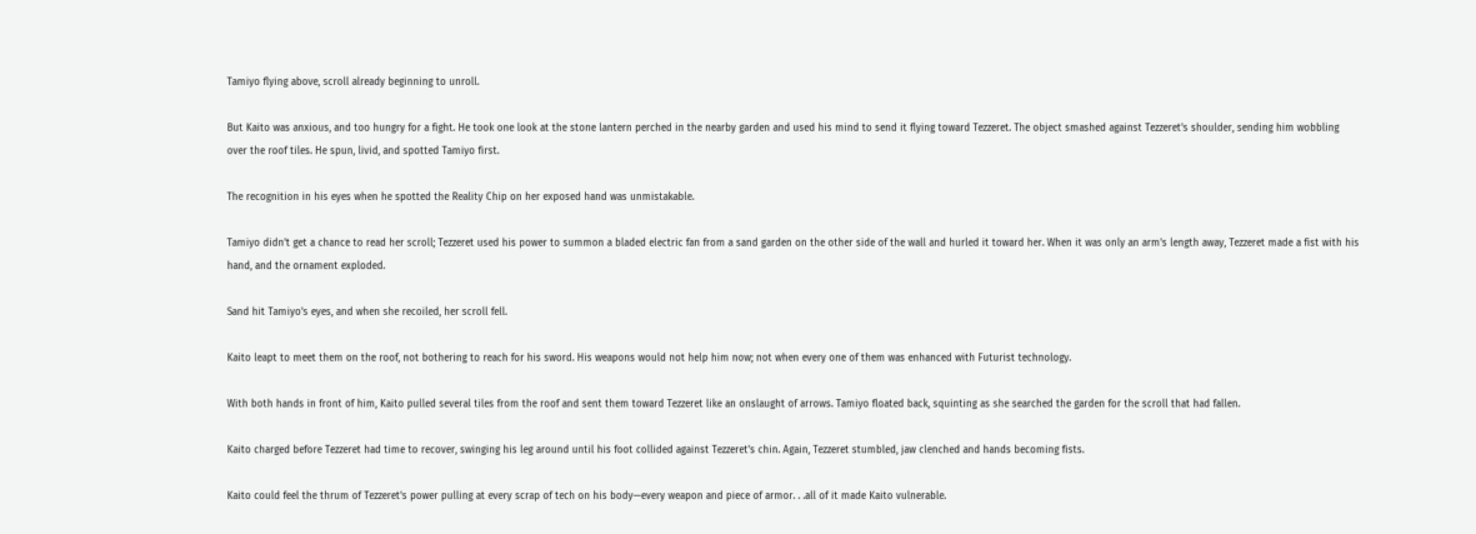Tamiyo flying above, scroll already beginning to unroll.

But Kaito was anxious, and too hungry for a fight. He took one look at the stone lantern perched in the nearby garden and used his mind to send it flying toward Tezzeret. The object smashed against Tezzeret's shoulder, sending him wobbling over the roof tiles. He spun, livid, and spotted Tamiyo first.

The recognition in his eyes when he spotted the Reality Chip on her exposed hand was unmistakable.

Tamiyo didn't get a chance to read her scroll; Tezzeret used his power to summon a bladed electric fan from a sand garden on the other side of the wall and hurled it toward her. When it was only an arm's length away, Tezzeret made a fist with his hand, and the ornament exploded.

Sand hit Tamiyo's eyes, and when she recoiled, her scroll fell.

Kaito leapt to meet them on the roof, not bothering to reach for his sword. His weapons would not help him now; not when every one of them was enhanced with Futurist technology.

With both hands in front of him, Kaito pulled several tiles from the roof and sent them toward Tezzeret like an onslaught of arrows. Tamiyo floated back, squinting as she searched the garden for the scroll that had fallen.

Kaito charged before Tezzeret had time to recover, swinging his leg around until his foot collided against Tezzeret's chin. Again, Tezzeret stumbled, jaw clenched and hands becoming fists.

Kaito could feel the thrum of Tezzeret's power pulling at every scrap of tech on his body—every weapon and piece of armor. . .all of it made Kaito vulnerable.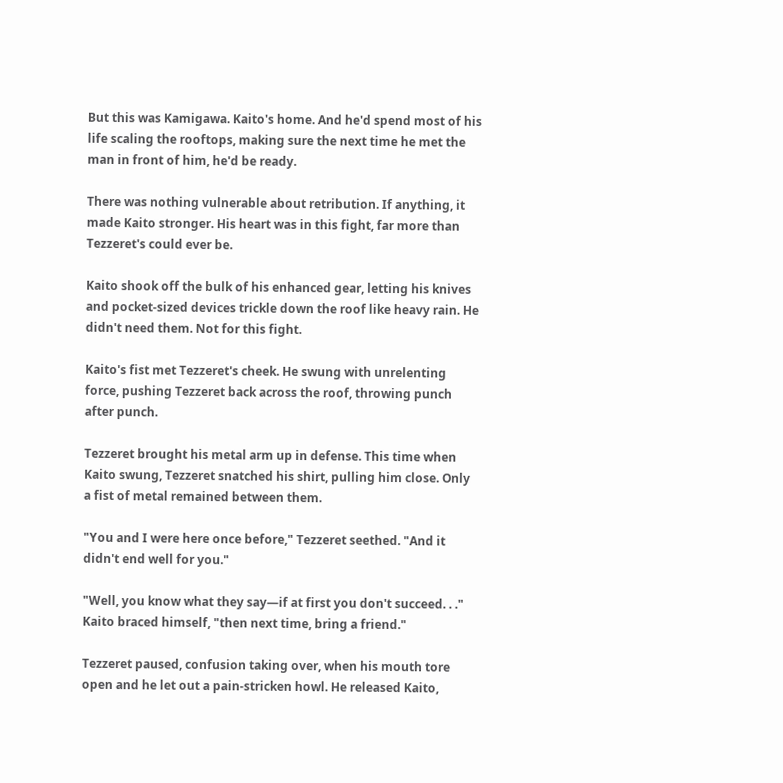But this was Kamigawa. Kaito's home. And he'd spend most of his life scaling the rooftops, making sure the next time he met the man in front of him, he'd be ready.

There was nothing vulnerable about retribution. If anything, it made Kaito stronger. His heart was in this fight, far more than Tezzeret's could ever be.

Kaito shook off the bulk of his enhanced gear, letting his knives and pocket-sized devices trickle down the roof like heavy rain. He didn't need them. Not for this fight.

Kaito's fist met Tezzeret's cheek. He swung with unrelenting force, pushing Tezzeret back across the roof, throwing punch after punch.

Tezzeret brought his metal arm up in defense. This time when Kaito swung, Tezzeret snatched his shirt, pulling him close. Only a fist of metal remained between them.

"You and I were here once before," Tezzeret seethed. "And it didn't end well for you."

"Well, you know what they say—if at first you don't succeed. . ." Kaito braced himself, "then next time, bring a friend."

Tezzeret paused, confusion taking over, when his mouth tore open and he let out a pain-stricken howl. He released Kaito,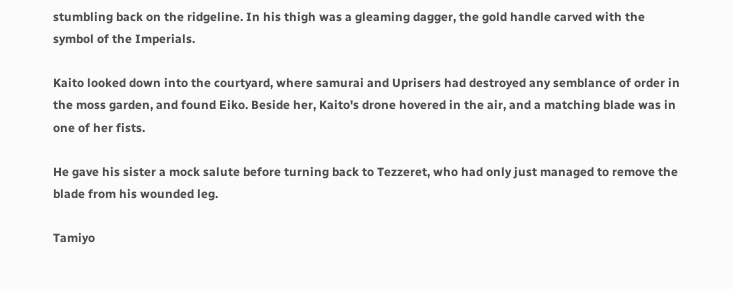stumbling back on the ridgeline. In his thigh was a gleaming dagger, the gold handle carved with the symbol of the Imperials.

Kaito looked down into the courtyard, where samurai and Uprisers had destroyed any semblance of order in the moss garden, and found Eiko. Beside her, Kaito's drone hovered in the air, and a matching blade was in one of her fists.

He gave his sister a mock salute before turning back to Tezzeret, who had only just managed to remove the blade from his wounded leg.

Tamiyo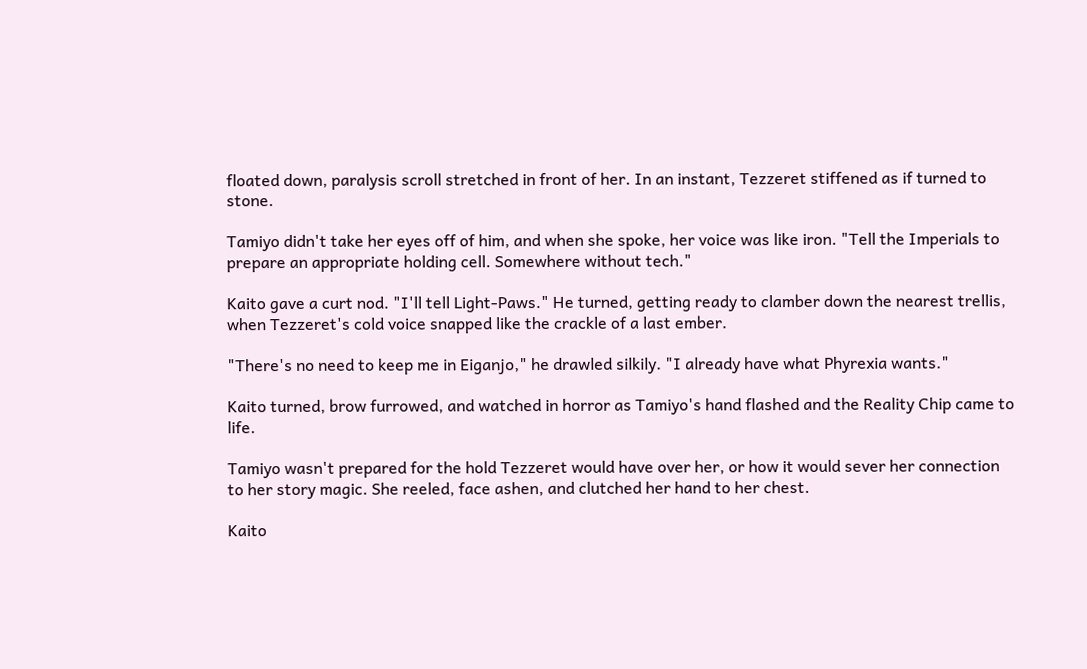floated down, paralysis scroll stretched in front of her. In an instant, Tezzeret stiffened as if turned to stone.

Tamiyo didn't take her eyes off of him, and when she spoke, her voice was like iron. "Tell the Imperials to prepare an appropriate holding cell. Somewhere without tech."

Kaito gave a curt nod. "I'll tell Light-Paws." He turned, getting ready to clamber down the nearest trellis, when Tezzeret's cold voice snapped like the crackle of a last ember.

"There's no need to keep me in Eiganjo," he drawled silkily. "I already have what Phyrexia wants."

Kaito turned, brow furrowed, and watched in horror as Tamiyo's hand flashed and the Reality Chip came to life.

Tamiyo wasn't prepared for the hold Tezzeret would have over her, or how it would sever her connection to her story magic. She reeled, face ashen, and clutched her hand to her chest.

Kaito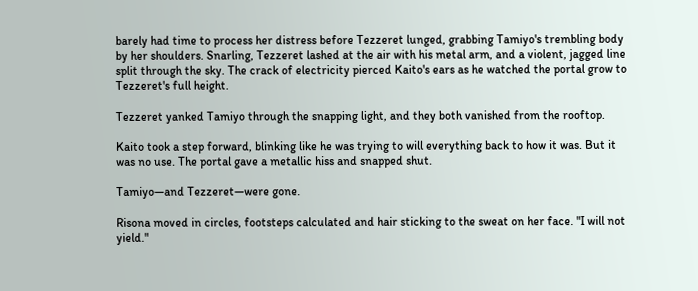barely had time to process her distress before Tezzeret lunged, grabbing Tamiyo's trembling body by her shoulders. Snarling, Tezzeret lashed at the air with his metal arm, and a violent, jagged line split through the sky. The crack of electricity pierced Kaito's ears as he watched the portal grow to Tezzeret's full height.

Tezzeret yanked Tamiyo through the snapping light, and they both vanished from the rooftop.

Kaito took a step forward, blinking like he was trying to will everything back to how it was. But it was no use. The portal gave a metallic hiss and snapped shut.

Tamiyo—and Tezzeret—were gone.

Risona moved in circles, footsteps calculated and hair sticking to the sweat on her face. "I will not yield."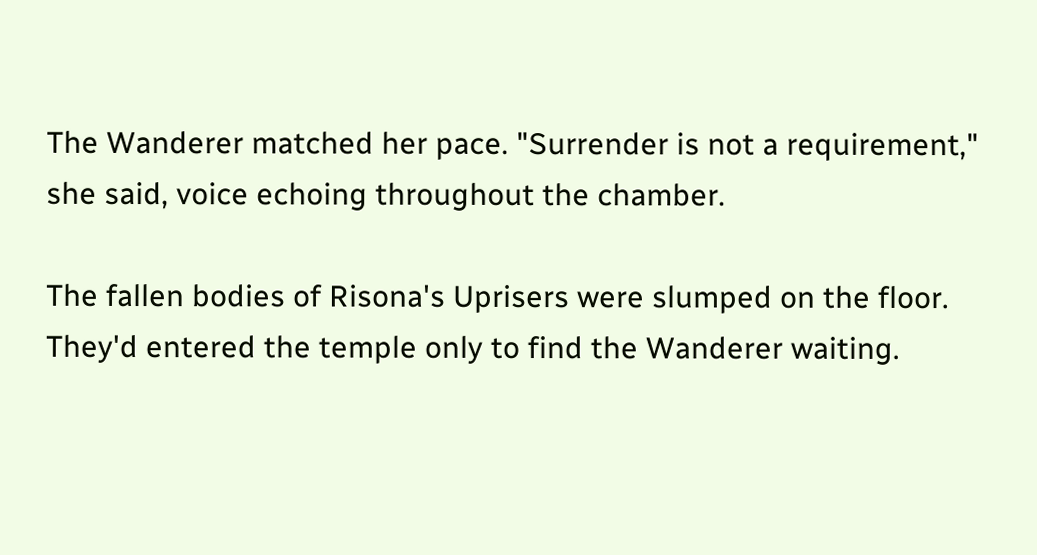The Wanderer matched her pace. "Surrender is not a requirement," she said, voice echoing throughout the chamber.

The fallen bodies of Risona's Uprisers were slumped on the floor. They'd entered the temple only to find the Wanderer waiting.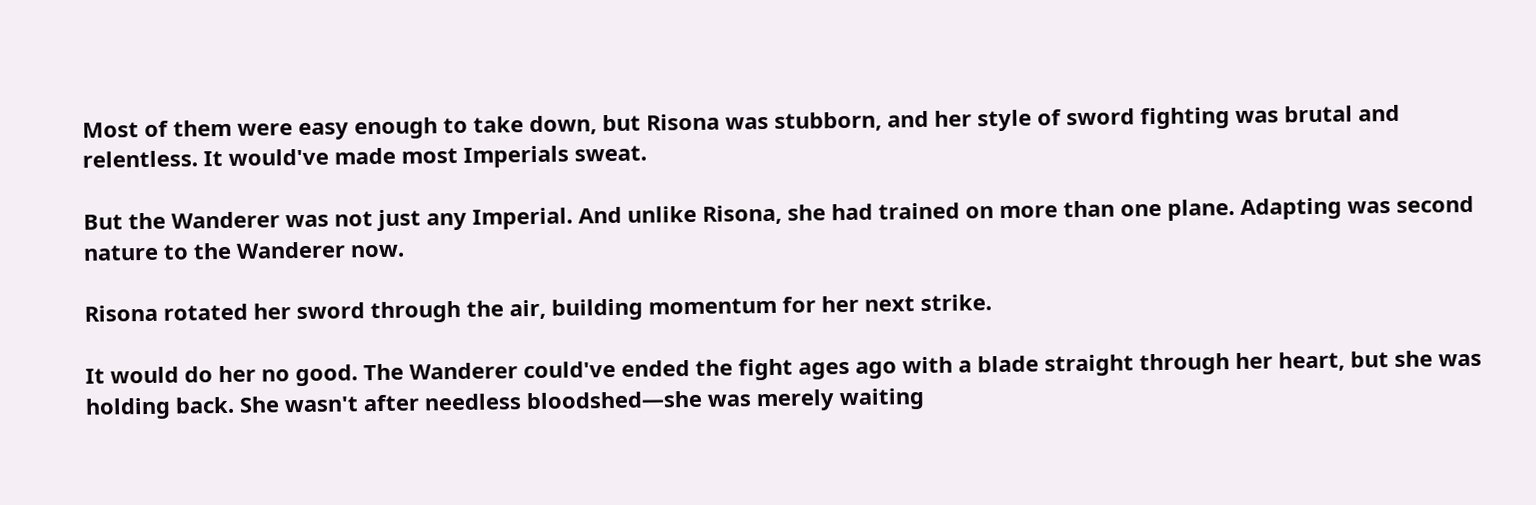Most of them were easy enough to take down, but Risona was stubborn, and her style of sword fighting was brutal and relentless. It would've made most Imperials sweat.

But the Wanderer was not just any Imperial. And unlike Risona, she had trained on more than one plane. Adapting was second nature to the Wanderer now.

Risona rotated her sword through the air, building momentum for her next strike.

It would do her no good. The Wanderer could've ended the fight ages ago with a blade straight through her heart, but she was holding back. She wasn't after needless bloodshed—she was merely waiting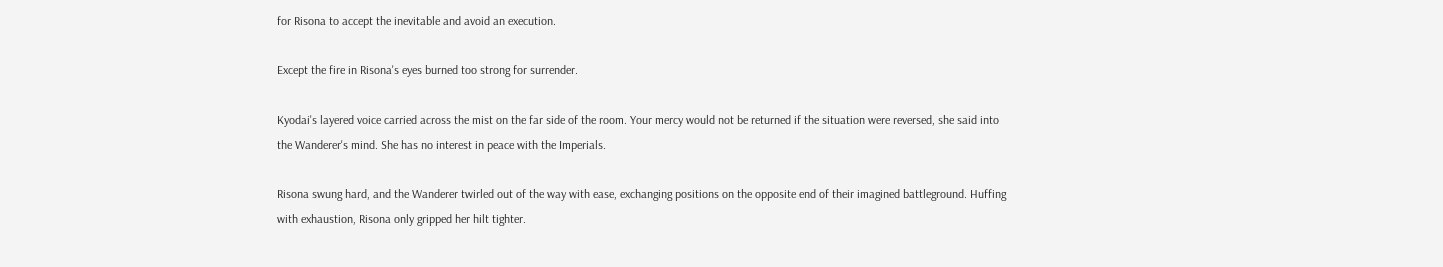for Risona to accept the inevitable and avoid an execution.

Except the fire in Risona's eyes burned too strong for surrender.

Kyodai's layered voice carried across the mist on the far side of the room. Your mercy would not be returned if the situation were reversed, she said into the Wanderer's mind. She has no interest in peace with the Imperials.

Risona swung hard, and the Wanderer twirled out of the way with ease, exchanging positions on the opposite end of their imagined battleground. Huffing with exhaustion, Risona only gripped her hilt tighter.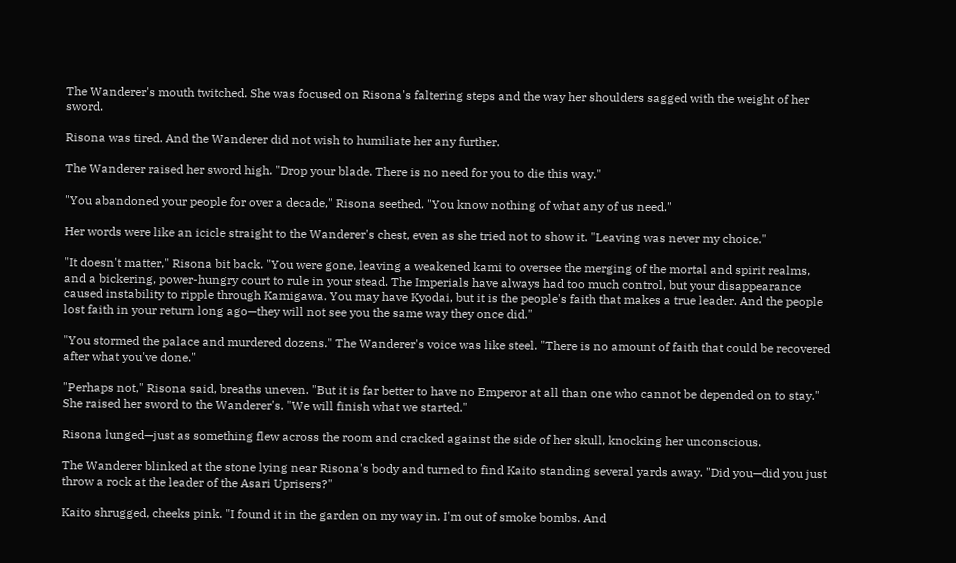The Wanderer's mouth twitched. She was focused on Risona's faltering steps and the way her shoulders sagged with the weight of her sword.

Risona was tired. And the Wanderer did not wish to humiliate her any further.

The Wanderer raised her sword high. "Drop your blade. There is no need for you to die this way."

"You abandoned your people for over a decade," Risona seethed. "You know nothing of what any of us need."

Her words were like an icicle straight to the Wanderer's chest, even as she tried not to show it. "Leaving was never my choice."

"It doesn't matter," Risona bit back. "You were gone, leaving a weakened kami to oversee the merging of the mortal and spirit realms, and a bickering, power-hungry court to rule in your stead. The Imperials have always had too much control, but your disappearance caused instability to ripple through Kamigawa. You may have Kyodai, but it is the people's faith that makes a true leader. And the people lost faith in your return long ago—they will not see you the same way they once did."

"You stormed the palace and murdered dozens." The Wanderer's voice was like steel. "There is no amount of faith that could be recovered after what you've done."

"Perhaps not," Risona said, breaths uneven. "But it is far better to have no Emperor at all than one who cannot be depended on to stay." She raised her sword to the Wanderer's. "We will finish what we started."

Risona lunged—just as something flew across the room and cracked against the side of her skull, knocking her unconscious.

The Wanderer blinked at the stone lying near Risona's body and turned to find Kaito standing several yards away. "Did you—did you just throw a rock at the leader of the Asari Uprisers?"

Kaito shrugged, cheeks pink. "I found it in the garden on my way in. I'm out of smoke bombs. And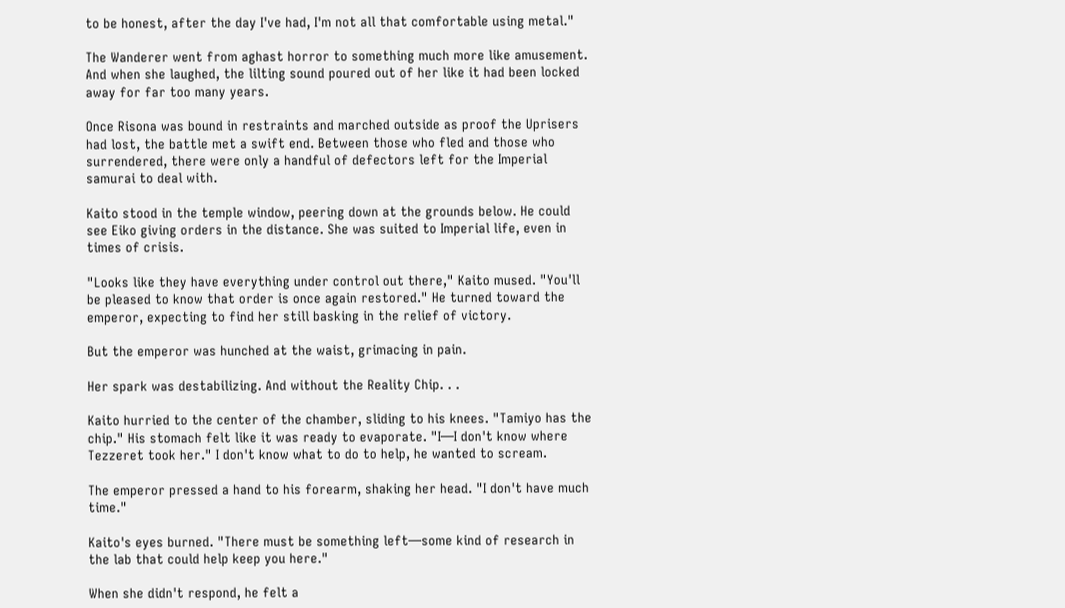to be honest, after the day I've had, I'm not all that comfortable using metal."

The Wanderer went from aghast horror to something much more like amusement. And when she laughed, the lilting sound poured out of her like it had been locked away for far too many years.

Once Risona was bound in restraints and marched outside as proof the Uprisers had lost, the battle met a swift end. Between those who fled and those who surrendered, there were only a handful of defectors left for the Imperial samurai to deal with.

Kaito stood in the temple window, peering down at the grounds below. He could see Eiko giving orders in the distance. She was suited to Imperial life, even in times of crisis.

"Looks like they have everything under control out there," Kaito mused. "You'll be pleased to know that order is once again restored." He turned toward the emperor, expecting to find her still basking in the relief of victory.

But the emperor was hunched at the waist, grimacing in pain.

Her spark was destabilizing. And without the Reality Chip. . .

Kaito hurried to the center of the chamber, sliding to his knees. "Tamiyo has the chip." His stomach felt like it was ready to evaporate. "I—I don't know where Tezzeret took her." I don't know what to do to help, he wanted to scream.

The emperor pressed a hand to his forearm, shaking her head. "I don't have much time."

Kaito's eyes burned. "There must be something left—some kind of research in the lab that could help keep you here."

When she didn't respond, he felt a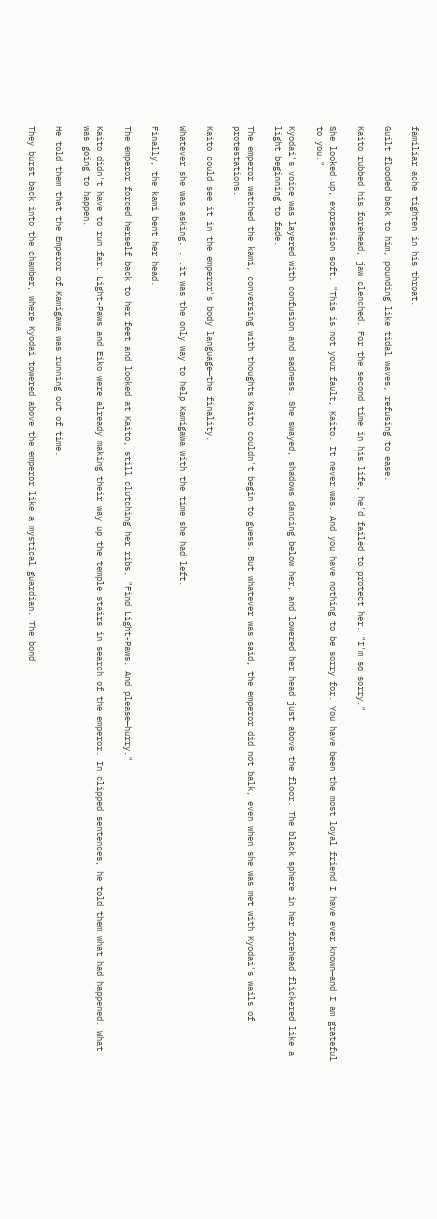familiar ache tighten in his throat.

Guilt flooded back to him, pounding like tidal waves, refusing to ease.

Kaito rubbed his forehead, jaw clenched. For the second time in his life, he'd failed to protect her. "I'm so sorry."

She looked up, expression soft. "This is not your fault, Kaito. It never was. And you have nothing to be sorry for. You have been the most loyal friend I have ever known—and I am grateful to you."

Kyodai's voice was layered with confusion and sadness. She swayed, shadows dancing below her, and lowered her head just above the floor. The black sphere in her forehead flickered like a light beginning to fade.

The emperor watched the kami, conversing with thoughts Kaito couldn't begin to guess. But whatever was said, the emperor did not balk, even when she was met with Kyodai's wails of protestations.

Kaito could see it in the emperor's body language—the finality.

Whatever she was asking. . .it was the only way to help Kamigawa with the time she had left.

Finally, the kami bent her head.

The emperor forced herself back to her feet and looked at Kaito, still clutching her ribs. "Find Light-Paws. And please—hurry."

Kaito didn't have to run far. Light-Paws and Eiko were already making their way up the temple stairs in search of the emperor. In clipped sentences, he told them what had happened. What was going to happen.

He told them that the Emperor of Kamigawa was running out of time.

They burst back into the chamber, where Kyodai towered above the emperor like a mystical guardian. The bond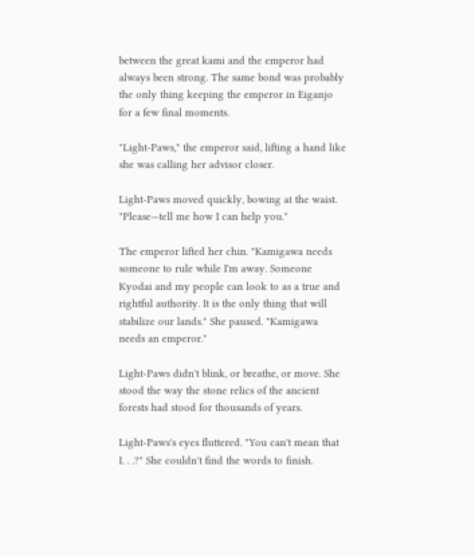between the great kami and the emperor had always been strong. The same bond was probably the only thing keeping the emperor in Eiganjo for a few final moments.

"Light-Paws," the emperor said, lifting a hand like she was calling her advisor closer.

Light-Paws moved quickly, bowing at the waist. "Please—tell me how I can help you."

The emperor lifted her chin. "Kamigawa needs someone to rule while I'm away. Someone Kyodai and my people can look to as a true and rightful authority. It is the only thing that will stabilize our lands." She paused. "Kamigawa needs an emperor."

Light-Paws didn't blink, or breathe, or move. She stood the way the stone relics of the ancient forests had stood for thousands of years.

Light-Paws's eyes fluttered. "You can't mean that I. . .?" She couldn't find the words to finish.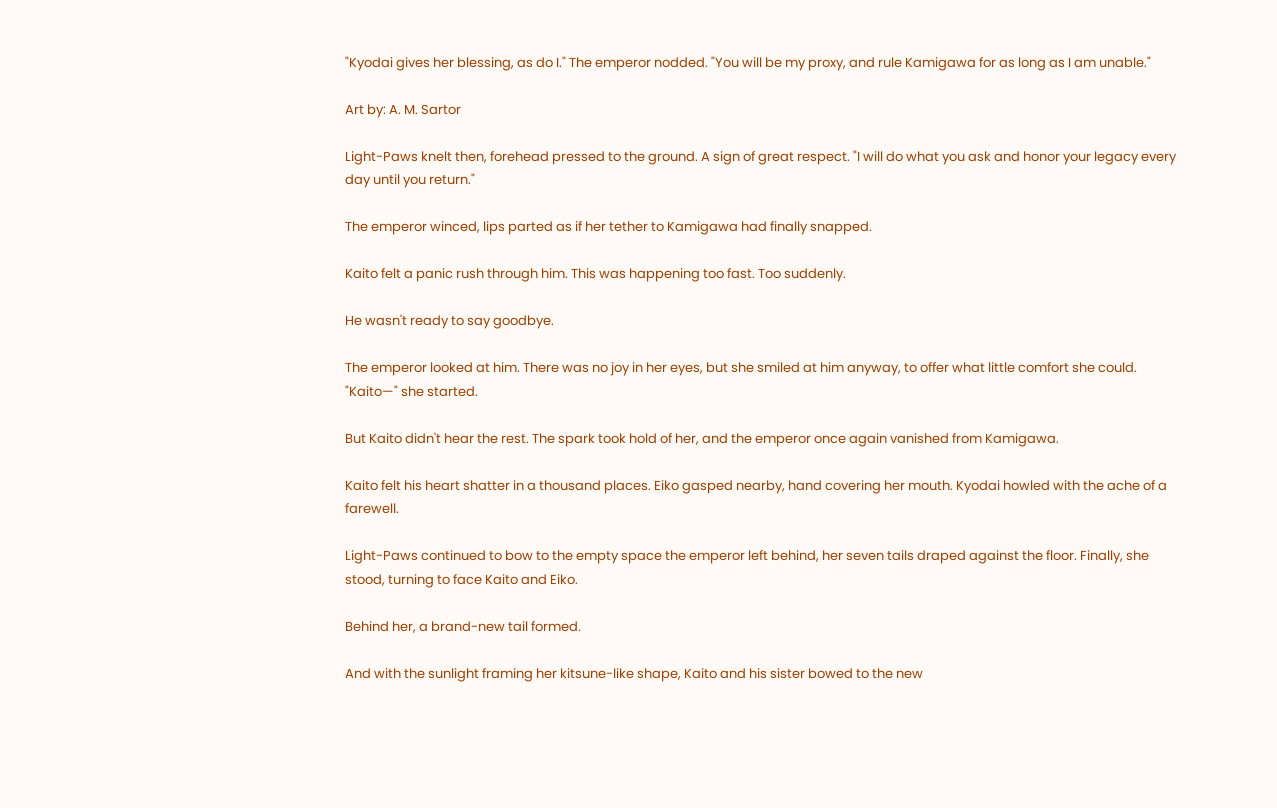"Kyodai gives her blessing, as do I." The emperor nodded. "You will be my proxy, and rule Kamigawa for as long as I am unable."

Art by: A. M. Sartor

Light-Paws knelt then, forehead pressed to the ground. A sign of great respect. "I will do what you ask and honor your legacy every day until you return."

The emperor winced, lips parted as if her tether to Kamigawa had finally snapped.

Kaito felt a panic rush through him. This was happening too fast. Too suddenly.

He wasn't ready to say goodbye.

The emperor looked at him. There was no joy in her eyes, but she smiled at him anyway, to offer what little comfort she could. "Kaito—" she started.

But Kaito didn't hear the rest. The spark took hold of her, and the emperor once again vanished from Kamigawa.

Kaito felt his heart shatter in a thousand places. Eiko gasped nearby, hand covering her mouth. Kyodai howled with the ache of a farewell.

Light-Paws continued to bow to the empty space the emperor left behind, her seven tails draped against the floor. Finally, she stood, turning to face Kaito and Eiko.

Behind her, a brand-new tail formed.

And with the sunlight framing her kitsune-like shape, Kaito and his sister bowed to the new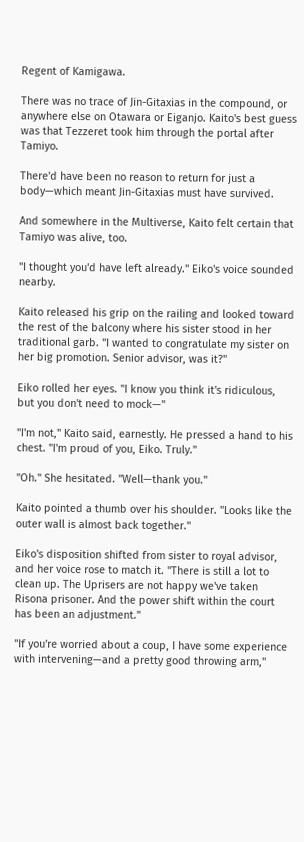Regent of Kamigawa.

There was no trace of Jin-Gitaxias in the compound, or anywhere else on Otawara or Eiganjo. Kaito's best guess was that Tezzeret took him through the portal after Tamiyo.

There'd have been no reason to return for just a body—which meant Jin-Gitaxias must have survived.

And somewhere in the Multiverse, Kaito felt certain that Tamiyo was alive, too.

"I thought you'd have left already." Eiko's voice sounded nearby.

Kaito released his grip on the railing and looked toward the rest of the balcony where his sister stood in her traditional garb. "I wanted to congratulate my sister on her big promotion. Senior advisor, was it?"

Eiko rolled her eyes. "I know you think it's ridiculous, but you don't need to mock—"

"I'm not," Kaito said, earnestly. He pressed a hand to his chest. "I'm proud of you, Eiko. Truly."

"Oh." She hesitated. "Well—thank you."

Kaito pointed a thumb over his shoulder. "Looks like the outer wall is almost back together."

Eiko's disposition shifted from sister to royal advisor, and her voice rose to match it. "There is still a lot to clean up. The Uprisers are not happy we've taken Risona prisoner. And the power shift within the court has been an adjustment."

"If you're worried about a coup, I have some experience with intervening—and a pretty good throwing arm,"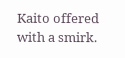Kaito offered with a smirk.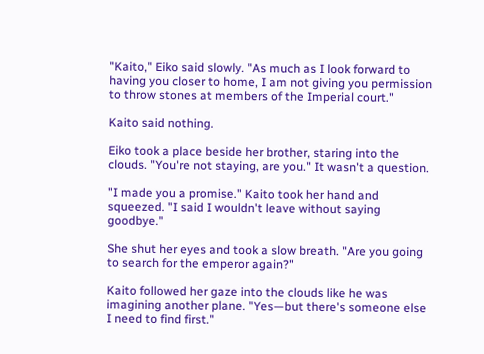"Kaito," Eiko said slowly. "As much as I look forward to having you closer to home, I am not giving you permission to throw stones at members of the Imperial court."

Kaito said nothing.

Eiko took a place beside her brother, staring into the clouds. "You're not staying, are you." It wasn't a question.

"I made you a promise." Kaito took her hand and squeezed. "I said I wouldn't leave without saying goodbye."

She shut her eyes and took a slow breath. "Are you going to search for the emperor again?"

Kaito followed her gaze into the clouds like he was imagining another plane. "Yes—but there's someone else I need to find first."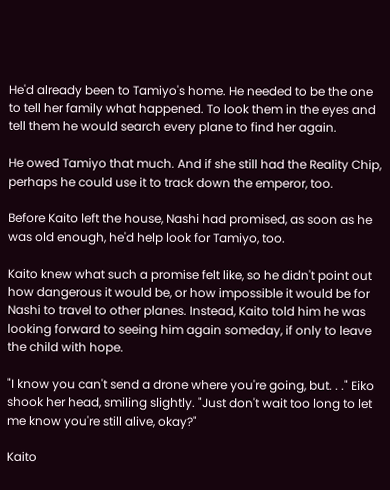He'd already been to Tamiyo's home. He needed to be the one to tell her family what happened. To look them in the eyes and tell them he would search every plane to find her again.

He owed Tamiyo that much. And if she still had the Reality Chip, perhaps he could use it to track down the emperor, too.

Before Kaito left the house, Nashi had promised, as soon as he was old enough, he'd help look for Tamiyo, too.

Kaito knew what such a promise felt like, so he didn't point out how dangerous it would be, or how impossible it would be for Nashi to travel to other planes. Instead, Kaito told him he was looking forward to seeing him again someday, if only to leave the child with hope.

"I know you can't send a drone where you're going, but. . ." Eiko shook her head, smiling slightly. "Just don't wait too long to let me know you're still alive, okay?"

Kaito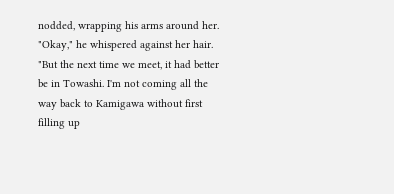nodded, wrapping his arms around her. "Okay," he whispered against her hair. "But the next time we meet, it had better be in Towashi. I'm not coming all the way back to Kamigawa without first filling up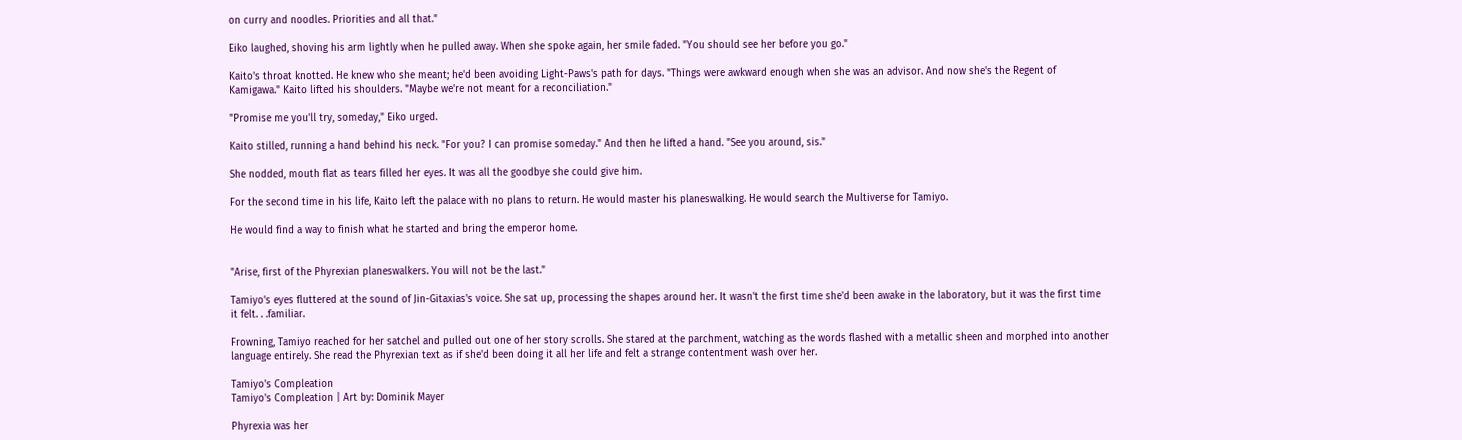on curry and noodles. Priorities and all that."

Eiko laughed, shoving his arm lightly when he pulled away. When she spoke again, her smile faded. "You should see her before you go."

Kaito's throat knotted. He knew who she meant; he'd been avoiding Light-Paws's path for days. "Things were awkward enough when she was an advisor. And now she's the Regent of Kamigawa." Kaito lifted his shoulders. "Maybe we're not meant for a reconciliation."

"Promise me you'll try, someday," Eiko urged.

Kaito stilled, running a hand behind his neck. "For you? I can promise someday." And then he lifted a hand. "See you around, sis."

She nodded, mouth flat as tears filled her eyes. It was all the goodbye she could give him.

For the second time in his life, Kaito left the palace with no plans to return. He would master his planeswalking. He would search the Multiverse for Tamiyo.

He would find a way to finish what he started and bring the emperor home.


"Arise, first of the Phyrexian planeswalkers. You will not be the last."

Tamiyo's eyes fluttered at the sound of Jin-Gitaxias's voice. She sat up, processing the shapes around her. It wasn't the first time she'd been awake in the laboratory, but it was the first time it felt. . .familiar.

Frowning, Tamiyo reached for her satchel and pulled out one of her story scrolls. She stared at the parchment, watching as the words flashed with a metallic sheen and morphed into another language entirely. She read the Phyrexian text as if she'd been doing it all her life and felt a strange contentment wash over her.

Tamiyo's Compleation
Tamiyo's Compleation | Art by: Dominik Mayer

Phyrexia was her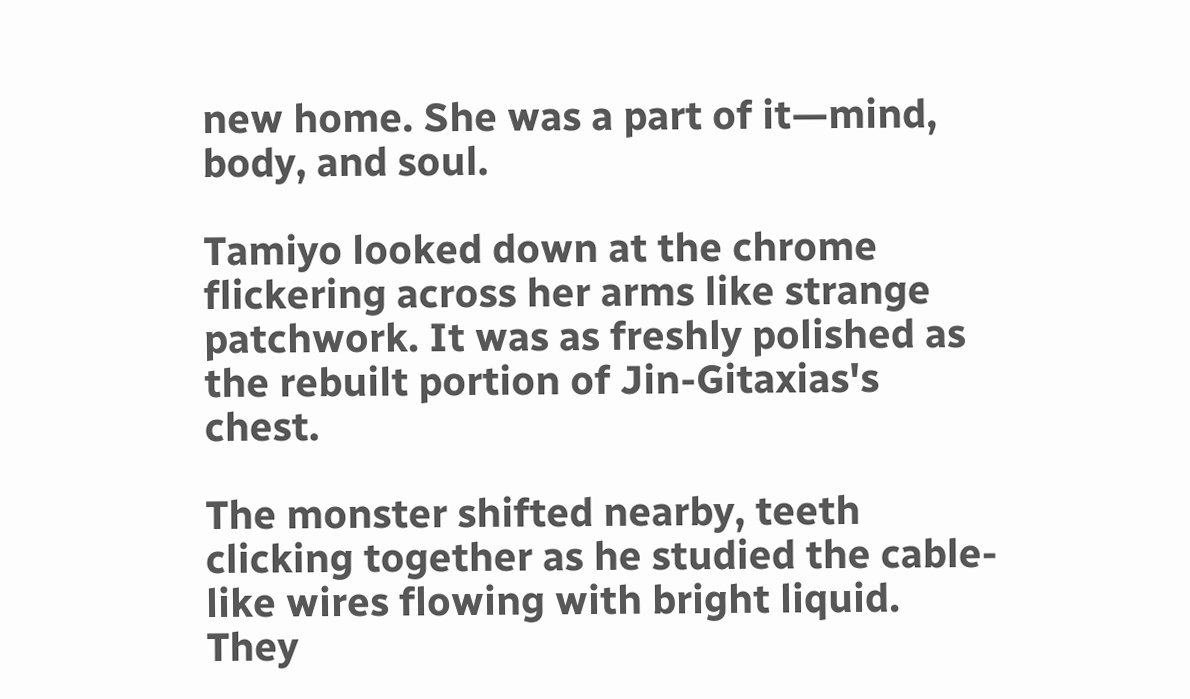new home. She was a part of it—mind, body, and soul.

Tamiyo looked down at the chrome flickering across her arms like strange patchwork. It was as freshly polished as the rebuilt portion of Jin-Gitaxias's chest.

The monster shifted nearby, teeth clicking together as he studied the cable-like wires flowing with bright liquid. They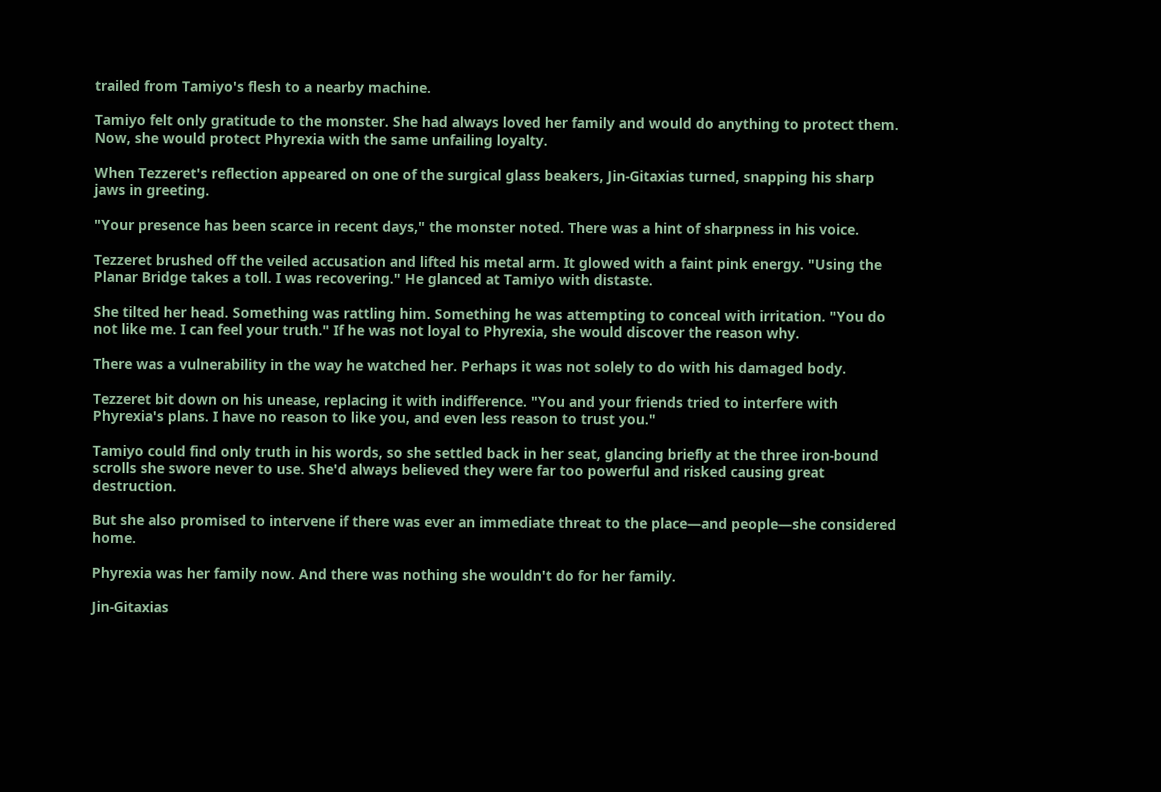trailed from Tamiyo's flesh to a nearby machine.

Tamiyo felt only gratitude to the monster. She had always loved her family and would do anything to protect them. Now, she would protect Phyrexia with the same unfailing loyalty.

When Tezzeret's reflection appeared on one of the surgical glass beakers, Jin-Gitaxias turned, snapping his sharp jaws in greeting.

"Your presence has been scarce in recent days," the monster noted. There was a hint of sharpness in his voice.

Tezzeret brushed off the veiled accusation and lifted his metal arm. It glowed with a faint pink energy. "Using the Planar Bridge takes a toll. I was recovering." He glanced at Tamiyo with distaste.

She tilted her head. Something was rattling him. Something he was attempting to conceal with irritation. "You do not like me. I can feel your truth." If he was not loyal to Phyrexia, she would discover the reason why.

There was a vulnerability in the way he watched her. Perhaps it was not solely to do with his damaged body.

Tezzeret bit down on his unease, replacing it with indifference. "You and your friends tried to interfere with Phyrexia's plans. I have no reason to like you, and even less reason to trust you."

Tamiyo could find only truth in his words, so she settled back in her seat, glancing briefly at the three iron-bound scrolls she swore never to use. She'd always believed they were far too powerful and risked causing great destruction.

But she also promised to intervene if there was ever an immediate threat to the place—and people—she considered home.

Phyrexia was her family now. And there was nothing she wouldn't do for her family.

Jin-Gitaxias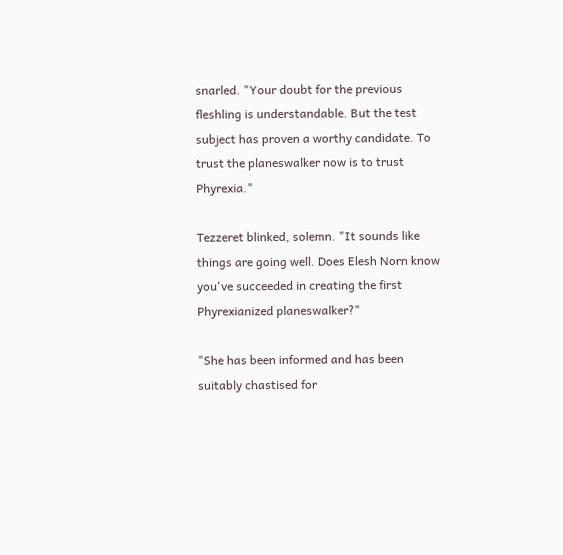snarled. "Your doubt for the previous fleshling is understandable. But the test subject has proven a worthy candidate. To trust the planeswalker now is to trust Phyrexia."

Tezzeret blinked, solemn. "It sounds like things are going well. Does Elesh Norn know you've succeeded in creating the first Phyrexianized planeswalker?"

"She has been informed and has been suitably chastised for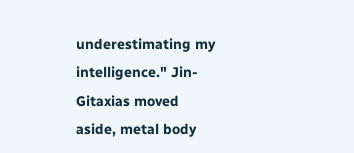underestimating my intelligence." Jin-Gitaxias moved aside, metal body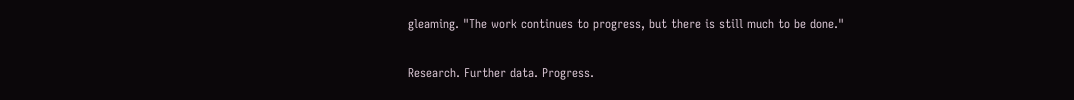gleaming. "The work continues to progress, but there is still much to be done."

Research. Further data. Progress.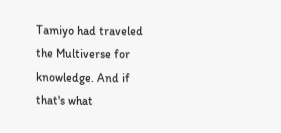Tamiyo had traveled the Multiverse for knowledge. And if that's what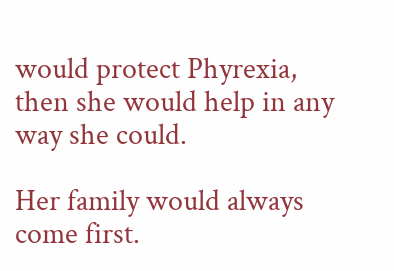would protect Phyrexia, then she would help in any way she could.

Her family would always come first.